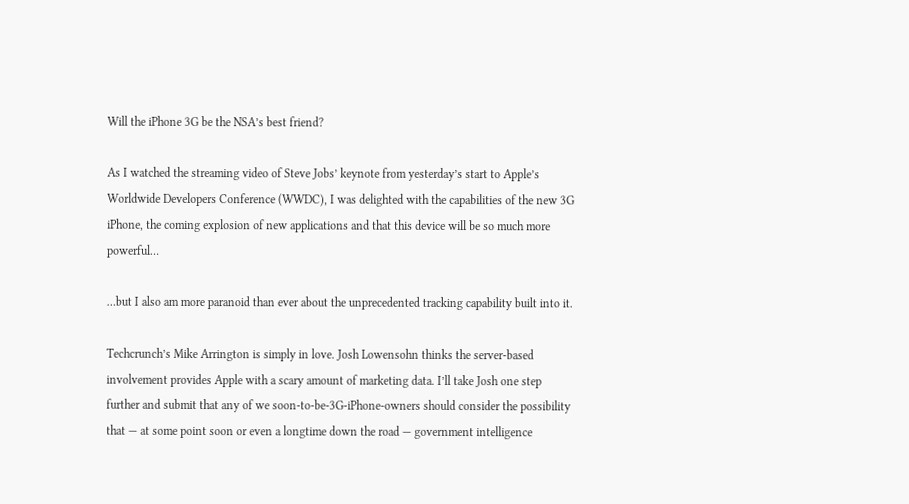Will the iPhone 3G be the NSA’s best friend?

As I watched the streaming video of Steve Jobs’ keynote from yesterday’s start to Apple’s Worldwide Developers Conference (WWDC), I was delighted with the capabilities of the new 3G iPhone, the coming explosion of new applications and that this device will be so much more powerful…

…but I also am more paranoid than ever about the unprecedented tracking capability built into it.

Techcrunch’s Mike Arrington is simply in love. Josh Lowensohn thinks the server-based involvement provides Apple with a scary amount of marketing data. I’ll take Josh one step further and submit that any of we soon-to-be-3G-iPhone-owners should consider the possibility that — at some point soon or even a longtime down the road — government intelligence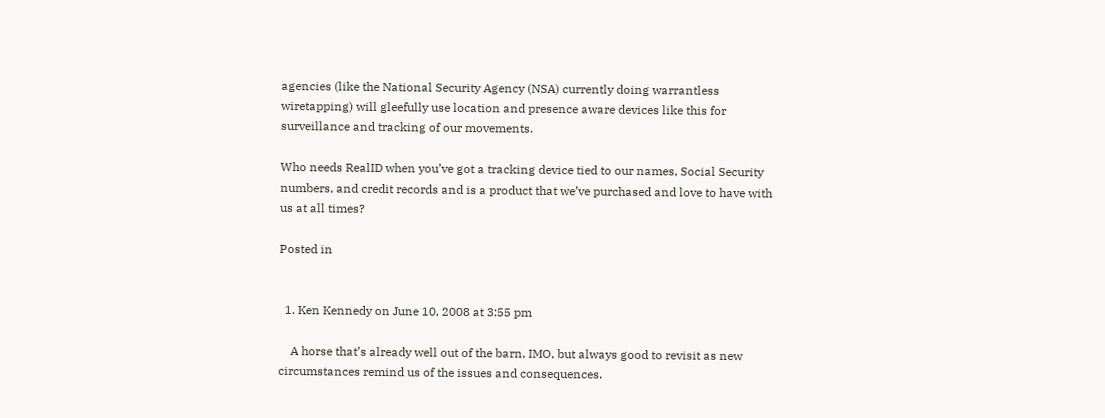agencies (like the National Security Agency (NSA) currently doing warrantless wiretapping) will gleefully use location and presence aware devices like this for surveillance and tracking of our movements.

Who needs RealID when you’ve got a tracking device tied to our names, Social Security numbers, and credit records and is a product that we’ve purchased and love to have with us at all times?

Posted in


  1. Ken Kennedy on June 10, 2008 at 3:55 pm

    A horse that’s already well out of the barn, IMO, but always good to revisit as new circumstances remind us of the issues and consequences.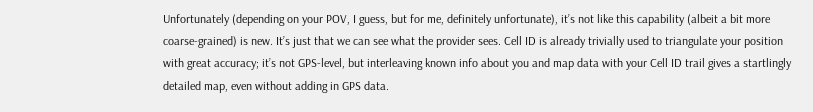Unfortunately (depending on your POV, I guess, but for me, definitely unfortunate), it’s not like this capability (albeit a bit more coarse-grained) is new. It’s just that we can see what the provider sees. Cell ID is already trivially used to triangulate your position with great accuracy; it’s not GPS-level, but interleaving known info about you and map data with your Cell ID trail gives a startlingly detailed map, even without adding in GPS data.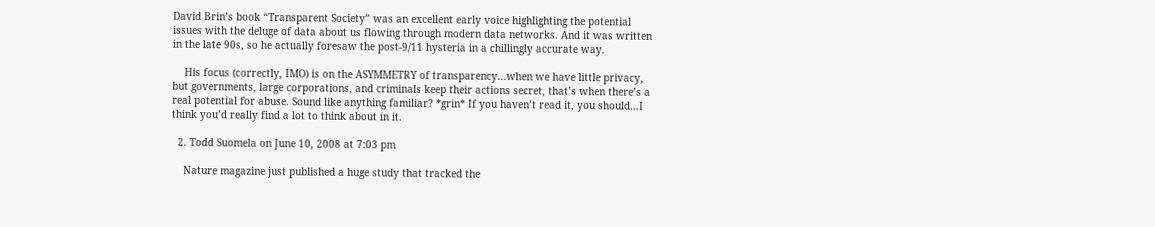David Brin’s book “Transparent Society” was an excellent early voice highlighting the potential issues with the deluge of data about us flowing through modern data networks. And it was written in the late 90s, so he actually foresaw the post-9/11 hysteria in a chillingly accurate way.

    His focus (correctly, IMO) is on the ASYMMETRY of transparency…when we have little privacy, but governments, large corporations, and criminals keep their actions secret, that’s when there’s a real potential for abuse. Sound like anything familiar? *grin* If you haven’t read it, you should…I think you’d really find a lot to think about in it.

  2. Todd Suomela on June 10, 2008 at 7:03 pm

    Nature magazine just published a huge study that tracked the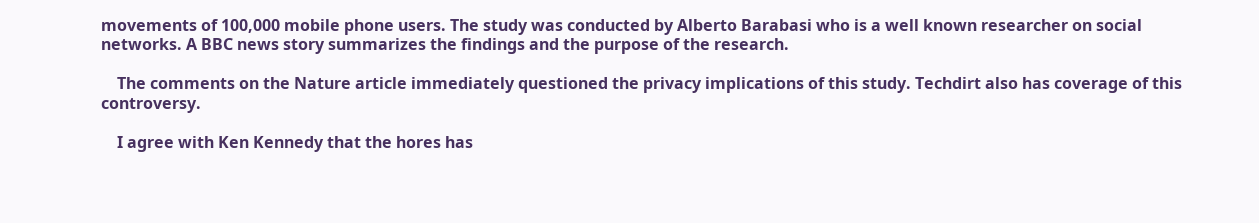movements of 100,000 mobile phone users. The study was conducted by Alberto Barabasi who is a well known researcher on social networks. A BBC news story summarizes the findings and the purpose of the research.

    The comments on the Nature article immediately questioned the privacy implications of this study. Techdirt also has coverage of this controversy.

    I agree with Ken Kennedy that the hores has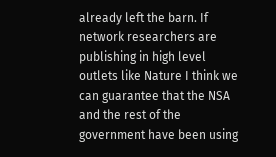already left the barn. If network researchers are publishing in high level outlets like Nature I think we can guarantee that the NSA and the rest of the government have been using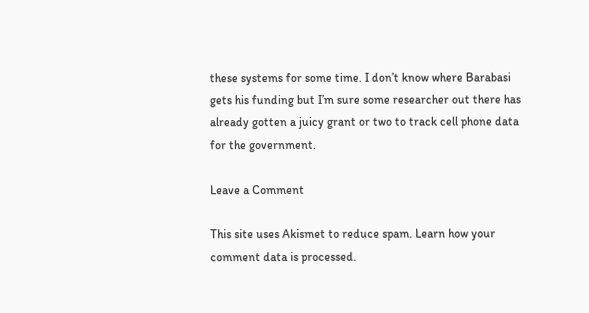these systems for some time. I don’t know where Barabasi gets his funding but I’m sure some researcher out there has already gotten a juicy grant or two to track cell phone data for the government.

Leave a Comment

This site uses Akismet to reduce spam. Learn how your comment data is processed.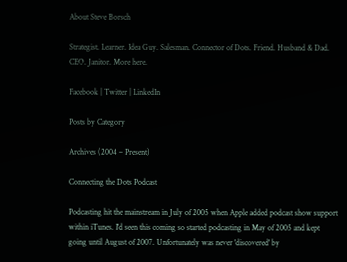About Steve Borsch

Strategist. Learner. Idea Guy. Salesman. Connector of Dots. Friend. Husband & Dad. CEO. Janitor. More here.

Facebook | Twitter | LinkedIn

Posts by Category

Archives (2004 – Present)

Connecting the Dots Podcast

Podcasting hit the mainstream in July of 2005 when Apple added podcast show support within iTunes. I'd seen this coming so started podcasting in May of 2005 and kept going until August of 2007. Unfortunately was never 'discovered' by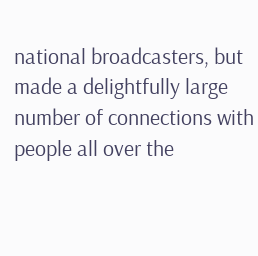national broadcasters, but made a delightfully large number of connections with people all over the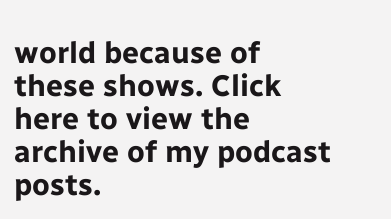world because of these shows. Click here to view the archive of my podcast posts.